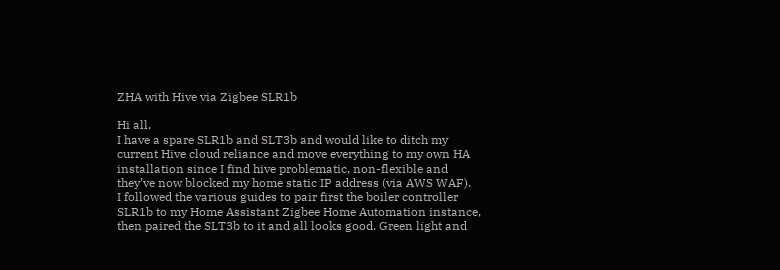ZHA with Hive via Zigbee SLR1b

Hi all,
I have a spare SLR1b and SLT3b and would like to ditch my current Hive cloud reliance and move everything to my own HA installation since I find hive problematic, non-flexible and they’ve now blocked my home static IP address (via AWS WAF).
I followed the various guides to pair first the boiler controller SLR1b to my Home Assistant Zigbee Home Automation instance, then paired the SLT3b to it and all looks good. Green light and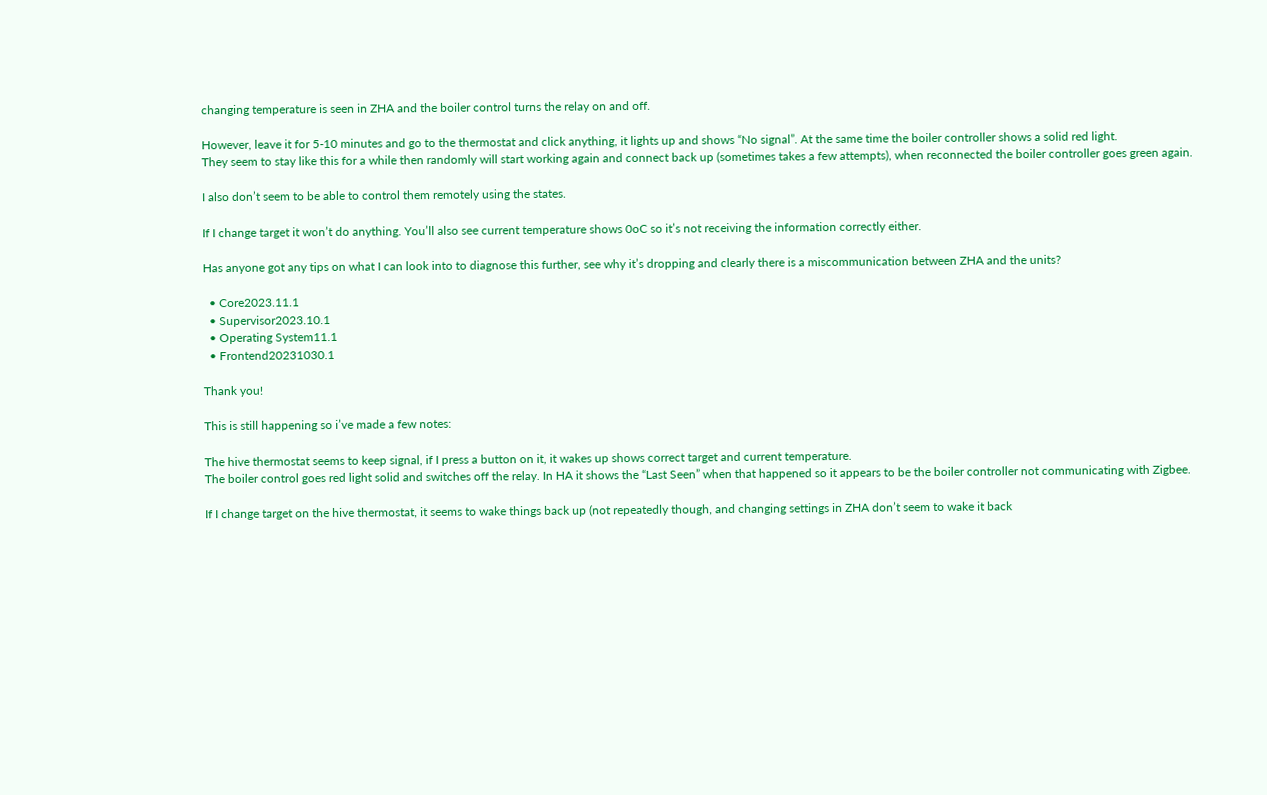changing temperature is seen in ZHA and the boiler control turns the relay on and off.

However, leave it for 5-10 minutes and go to the thermostat and click anything, it lights up and shows “No signal”. At the same time the boiler controller shows a solid red light.
They seem to stay like this for a while then randomly will start working again and connect back up (sometimes takes a few attempts), when reconnected the boiler controller goes green again.

I also don’t seem to be able to control them remotely using the states.

If I change target it won’t do anything. You’ll also see current temperature shows 0oC so it’s not receiving the information correctly either.

Has anyone got any tips on what I can look into to diagnose this further, see why it’s dropping and clearly there is a miscommunication between ZHA and the units?

  • Core2023.11.1
  • Supervisor2023.10.1
  • Operating System11.1
  • Frontend20231030.1

Thank you!

This is still happening so i’ve made a few notes:

The hive thermostat seems to keep signal, if I press a button on it, it wakes up shows correct target and current temperature.
The boiler control goes red light solid and switches off the relay. In HA it shows the “Last Seen” when that happened so it appears to be the boiler controller not communicating with Zigbee.

If I change target on the hive thermostat, it seems to wake things back up (not repeatedly though, and changing settings in ZHA don’t seem to wake it back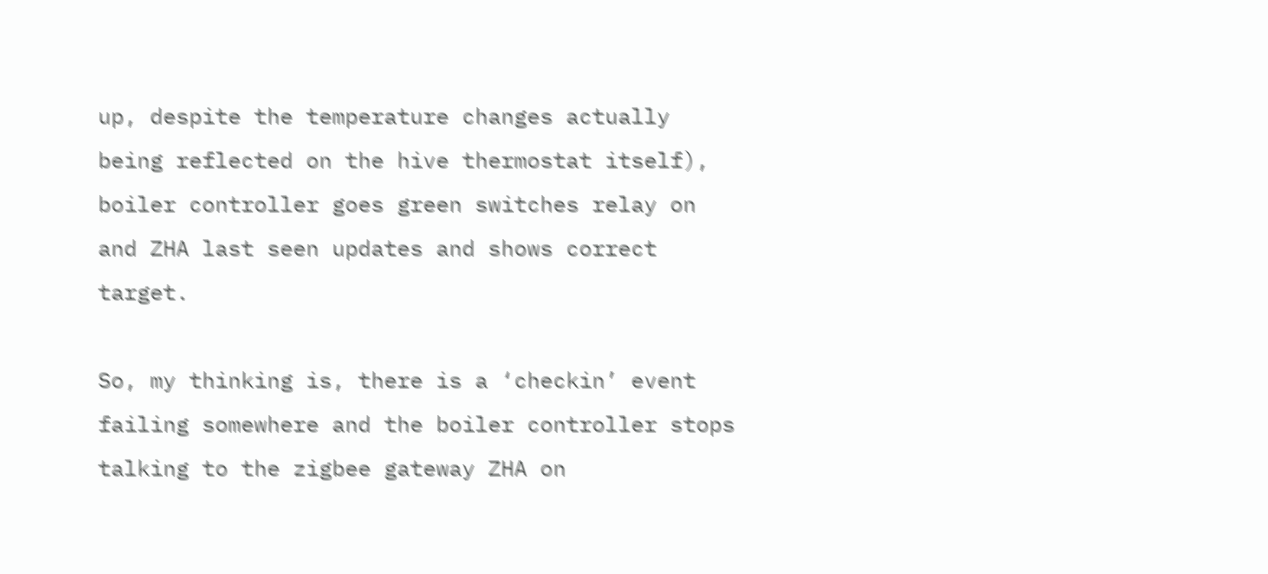up, despite the temperature changes actually being reflected on the hive thermostat itself), boiler controller goes green switches relay on and ZHA last seen updates and shows correct target.

So, my thinking is, there is a ‘checkin’ event failing somewhere and the boiler controller stops talking to the zigbee gateway ZHA on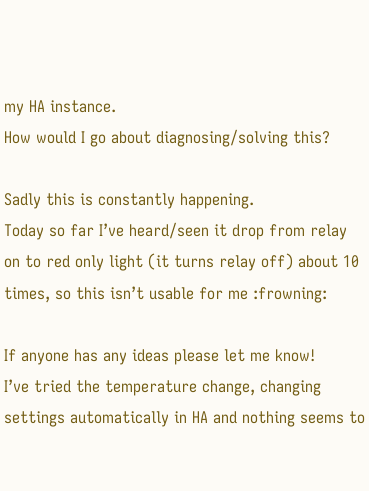my HA instance.
How would I go about diagnosing/solving this?

Sadly this is constantly happening.
Today so far I’ve heard/seen it drop from relay on to red only light (it turns relay off) about 10 times, so this isn’t usable for me :frowning:

If anyone has any ideas please let me know!
I’ve tried the temperature change, changing settings automatically in HA and nothing seems to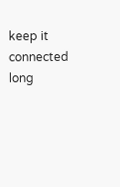keep it connected long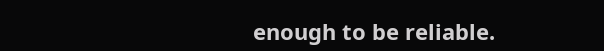enough to be reliable.